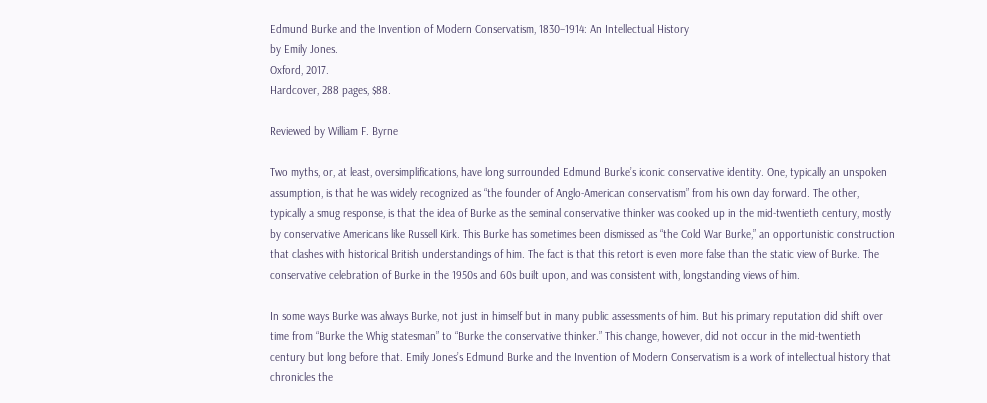Edmund Burke and the Invention of Modern Conservatism, 1830–1914: An Intellectual History
by Emily Jones.
Oxford, 2017.
Hardcover, 288 pages, $88.

Reviewed by William F. Byrne

Two myths, or, at least, oversimplifications, have long surrounded Edmund Burke’s iconic conservative identity. One, typically an unspoken assumption, is that he was widely recognized as “the founder of Anglo-American conservatism” from his own day forward. The other, typically a smug response, is that the idea of Burke as the seminal conservative thinker was cooked up in the mid-twentieth century, mostly by conservative Americans like Russell Kirk. This Burke has sometimes been dismissed as “the Cold War Burke,” an opportunistic construction that clashes with historical British understandings of him. The fact is that this retort is even more false than the static view of Burke. The conservative celebration of Burke in the 1950s and 60s built upon, and was consistent with, longstanding views of him.

In some ways Burke was always Burke, not just in himself but in many public assessments of him. But his primary reputation did shift over time from “Burke the Whig statesman” to “Burke the conservative thinker.” This change, however, did not occur in the mid-twentieth century but long before that. Emily Jones’s Edmund Burke and the Invention of Modern Conservatism is a work of intellectual history that chronicles the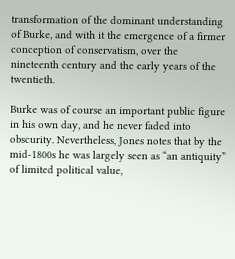transformation of the dominant understanding of Burke, and with it the emergence of a firmer conception of conservatism, over the nineteenth century and the early years of the twentieth.

Burke was of course an important public figure in his own day, and he never faded into obscurity. Nevertheless, Jones notes that by the mid-1800s he was largely seen as “an antiquity” of limited political value,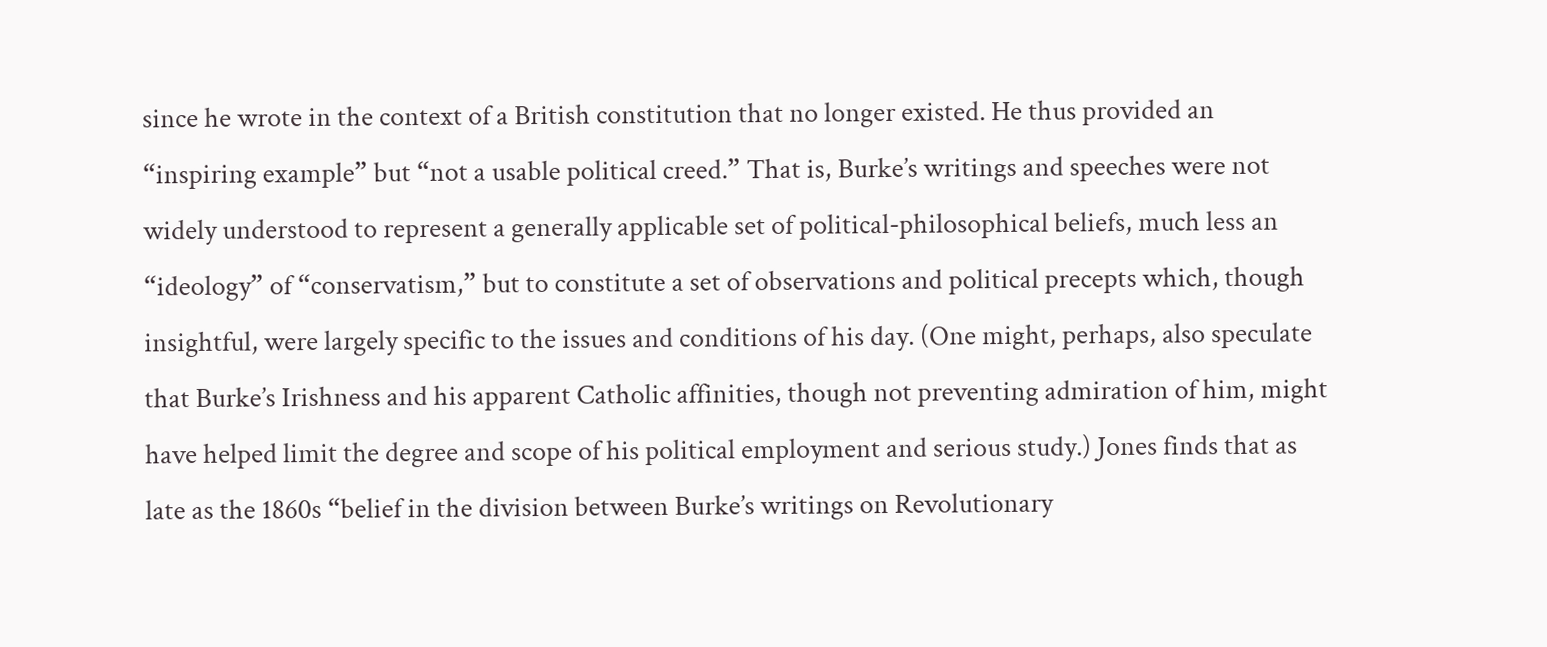since he wrote in the context of a British constitution that no longer existed. He thus provided an “inspiring example” but “not a usable political creed.” That is, Burke’s writings and speeches were not widely understood to represent a generally applicable set of political-philosophical beliefs, much less an “ideology” of “conservatism,” but to constitute a set of observations and political precepts which, though insightful, were largely specific to the issues and conditions of his day. (One might, perhaps, also speculate that Burke’s Irishness and his apparent Catholic affinities, though not preventing admiration of him, might have helped limit the degree and scope of his political employment and serious study.) Jones finds that as late as the 1860s “belief in the division between Burke’s writings on Revolutionary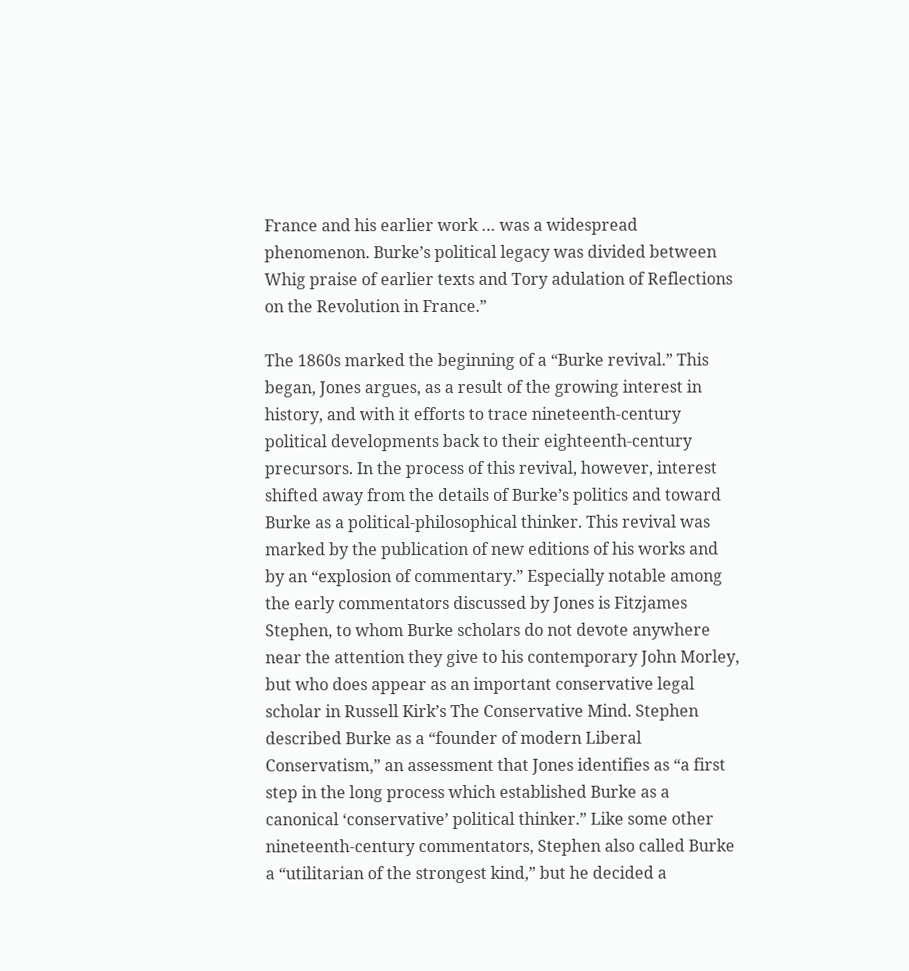France and his earlier work … was a widespread phenomenon. Burke’s political legacy was divided between Whig praise of earlier texts and Tory adulation of Reflections on the Revolution in France.”

The 1860s marked the beginning of a “Burke revival.” This began, Jones argues, as a result of the growing interest in history, and with it efforts to trace nineteenth-century political developments back to their eighteenth-century precursors. In the process of this revival, however, interest shifted away from the details of Burke’s politics and toward Burke as a political-philosophical thinker. This revival was marked by the publication of new editions of his works and by an “explosion of commentary.” Especially notable among the early commentators discussed by Jones is Fitzjames Stephen, to whom Burke scholars do not devote anywhere near the attention they give to his contemporary John Morley, but who does appear as an important conservative legal scholar in Russell Kirk’s The Conservative Mind. Stephen described Burke as a “founder of modern Liberal Conservatism,” an assessment that Jones identifies as “a first step in the long process which established Burke as a canonical ‘conservative’ political thinker.” Like some other nineteenth-century commentators, Stephen also called Burke a “utilitarian of the strongest kind,” but he decided a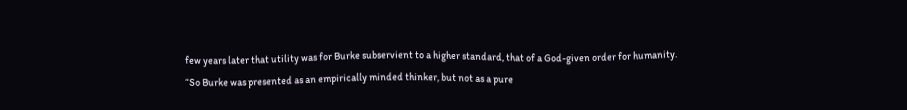few years later that utility was for Burke subservient to a higher standard, that of a God-given order for humanity. “So Burke was presented as an empirically minded thinker, but not as a pure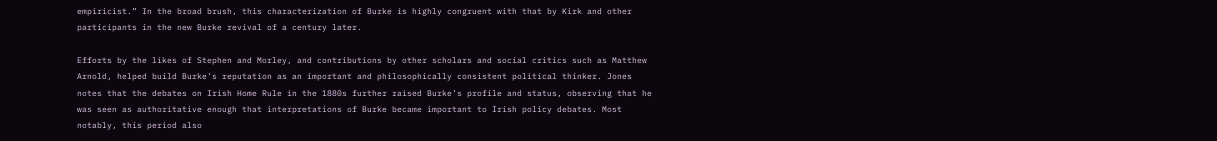empiricist.” In the broad brush, this characterization of Burke is highly congruent with that by Kirk and other participants in the new Burke revival of a century later.

Efforts by the likes of Stephen and Morley, and contributions by other scholars and social critics such as Matthew Arnold, helped build Burke’s reputation as an important and philosophically consistent political thinker. Jones notes that the debates on Irish Home Rule in the 1880s further raised Burke’s profile and status, observing that he was seen as authoritative enough that interpretations of Burke became important to Irish policy debates. Most notably, this period also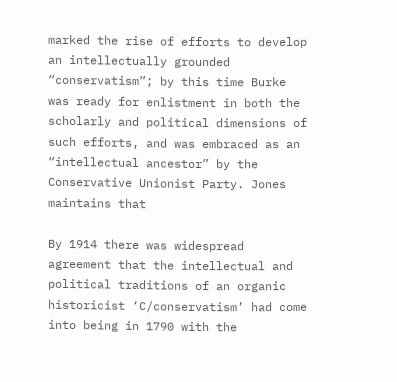marked the rise of efforts to develop an intellectually grounded “conservatism”; by this time Burke was ready for enlistment in both the scholarly and political dimensions of such efforts, and was embraced as an “intellectual ancestor” by the Conservative Unionist Party. Jones maintains that

By 1914 there was widespread agreement that the intellectual and political traditions of an organic historicist ‘C/conservatism’ had come into being in 1790 with the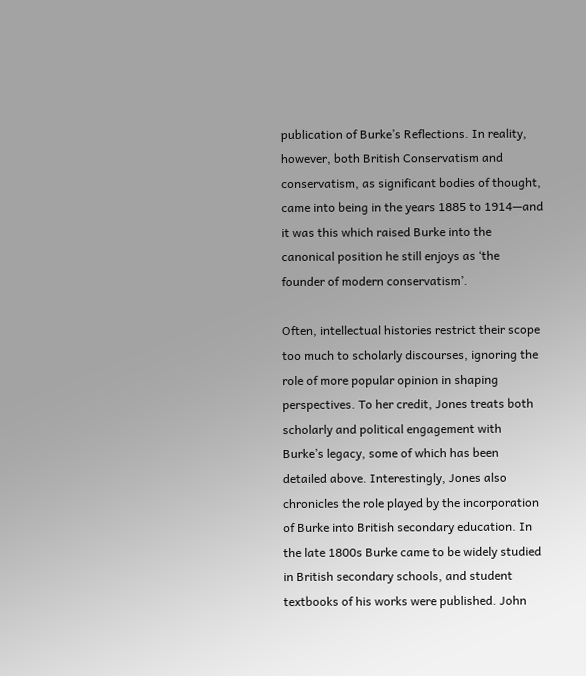publication of Burke’s Reflections. In reality, however, both British Conservatism and conservatism, as significant bodies of thought, came into being in the years 1885 to 1914—and it was this which raised Burke into the canonical position he still enjoys as ‘the founder of modern conservatism’.

Often, intellectual histories restrict their scope too much to scholarly discourses, ignoring the role of more popular opinion in shaping perspectives. To her credit, Jones treats both scholarly and political engagement with Burke’s legacy, some of which has been detailed above. Interestingly, Jones also chronicles the role played by the incorporation of Burke into British secondary education. In the late 1800s Burke came to be widely studied in British secondary schools, and student textbooks of his works were published. John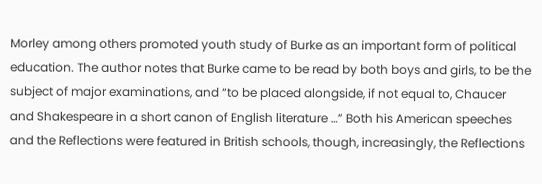Morley among others promoted youth study of Burke as an important form of political education. The author notes that Burke came to be read by both boys and girls, to be the subject of major examinations, and “to be placed alongside, if not equal to, Chaucer and Shakespeare in a short canon of English literature …” Both his American speeches and the Reflections were featured in British schools, though, increasingly, the Reflections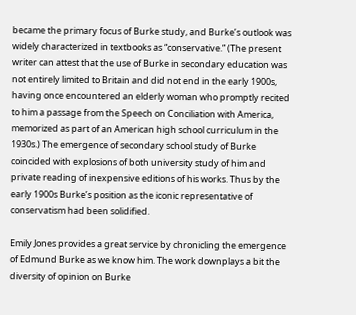became the primary focus of Burke study, and Burke’s outlook was widely characterized in textbooks as “conservative.” (The present writer can attest that the use of Burke in secondary education was not entirely limited to Britain and did not end in the early 1900s, having once encountered an elderly woman who promptly recited to him a passage from the Speech on Conciliation with America, memorized as part of an American high school curriculum in the 1930s.) The emergence of secondary school study of Burke coincided with explosions of both university study of him and private reading of inexpensive editions of his works. Thus by the early 1900s Burke’s position as the iconic representative of conservatism had been solidified.

Emily Jones provides a great service by chronicling the emergence of Edmund Burke as we know him. The work downplays a bit the diversity of opinion on Burke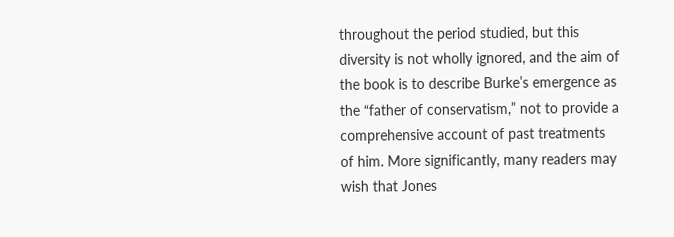throughout the period studied, but this diversity is not wholly ignored, and the aim of the book is to describe Burke’s emergence as the “father of conservatism,” not to provide a comprehensive account of past treatments of him. More significantly, many readers may wish that Jones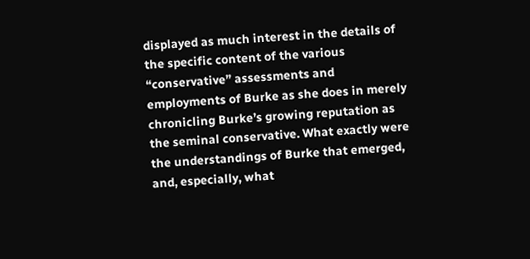displayed as much interest in the details of the specific content of the various “conservative” assessments and employments of Burke as she does in merely chronicling Burke’s growing reputation as the seminal conservative. What exactly were the understandings of Burke that emerged, and, especially, what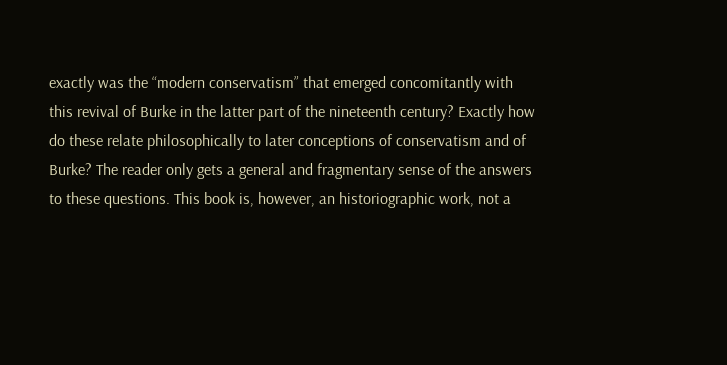exactly was the “modern conservatism” that emerged concomitantly with this revival of Burke in the latter part of the nineteenth century? Exactly how do these relate philosophically to later conceptions of conservatism and of Burke? The reader only gets a general and fragmentary sense of the answers to these questions. This book is, however, an historiographic work, not a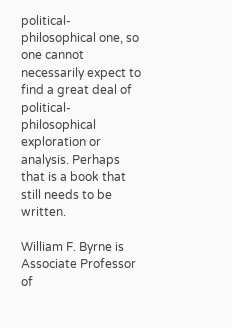political-philosophical one, so one cannot necessarily expect to find a great deal of political-philosophical exploration or analysis. Perhaps that is a book that still needs to be written.

William F. Byrne is Associate Professor of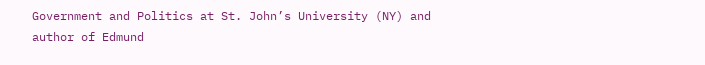Government and Politics at St. John’s University (NY) and author of Edmund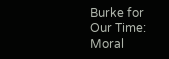Burke for Our Time: Moral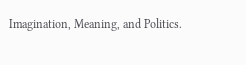Imagination, Meaning, and Politics.